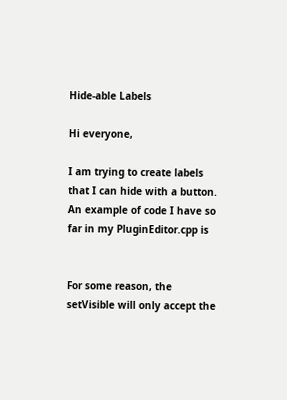Hide-able Labels

Hi everyone,

I am trying to create labels that I can hide with a button. An example of code I have so far in my PluginEditor.cpp is


For some reason, the setVisible will only accept the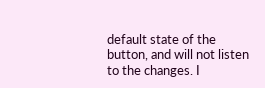default state of the button, and will not listen to the changes. I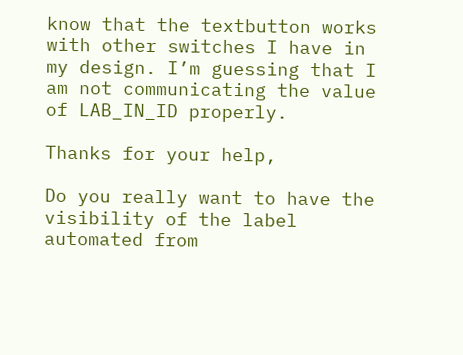know that the textbutton works with other switches I have in my design. I’m guessing that I am not communicating the value of LAB_IN_ID properly.

Thanks for your help,

Do you really want to have the visibility of the label automated from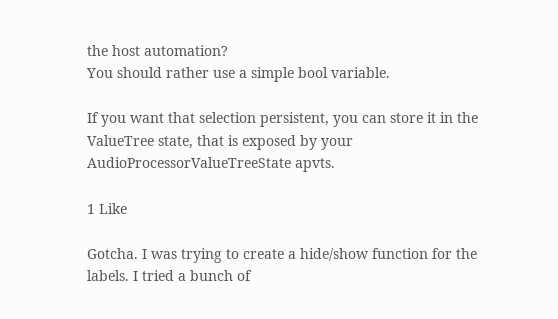the host automation?
You should rather use a simple bool variable.

If you want that selection persistent, you can store it in the ValueTree state, that is exposed by your AudioProcessorValueTreeState apvts.

1 Like

Gotcha. I was trying to create a hide/show function for the labels. I tried a bunch of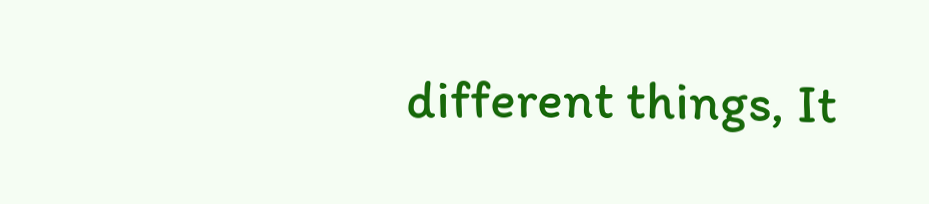different things, It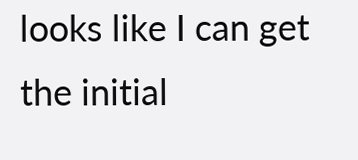looks like I can get the initial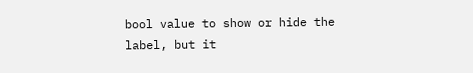bool value to show or hide the label, but it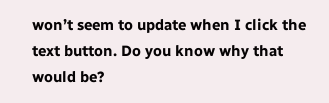won’t seem to update when I click the text button. Do you know why that would be?